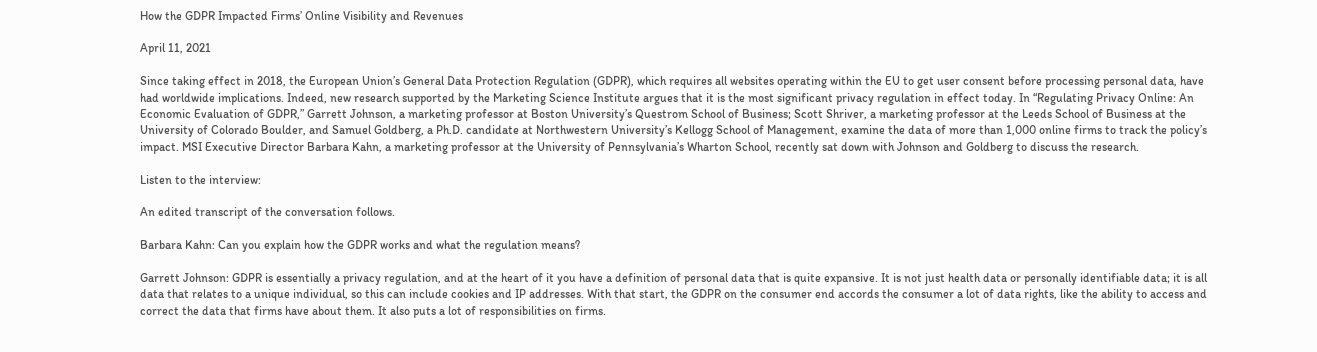How the GDPR Impacted Firms’ Online Visibility and Revenues

April 11, 2021

Since taking effect in 2018, the European Union’s General Data Protection Regulation (GDPR), which requires all websites operating within the EU to get user consent before processing personal data, have had worldwide implications. Indeed, new research supported by the Marketing Science Institute argues that it is the most significant privacy regulation in effect today. In “Regulating Privacy Online: An Economic Evaluation of GDPR,” Garrett Johnson, a marketing professor at Boston University’s Questrom School of Business; Scott Shriver, a marketing professor at the Leeds School of Business at the University of Colorado Boulder, and Samuel Goldberg, a Ph.D. candidate at Northwestern University’s Kellogg School of Management, examine the data of more than 1,000 online firms to track the policy’s impact. MSI Executive Director Barbara Kahn, a marketing professor at the University of Pennsylvania’s Wharton School, recently sat down with Johnson and Goldberg to discuss the research.

Listen to the interview:

An edited transcript of the conversation follows.

Barbara Kahn: Can you explain how the GDPR works and what the regulation means?

Garrett Johnson: GDPR is essentially a privacy regulation, and at the heart of it you have a definition of personal data that is quite expansive. It is not just health data or personally identifiable data; it is all data that relates to a unique individual, so this can include cookies and IP addresses. With that start, the GDPR on the consumer end accords the consumer a lot of data rights, like the ability to access and correct the data that firms have about them. It also puts a lot of responsibilities on firms.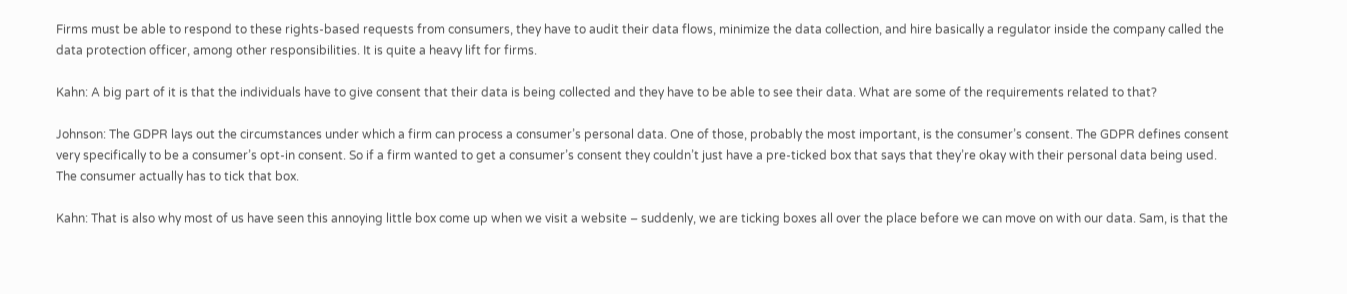Firms must be able to respond to these rights-based requests from consumers, they have to audit their data flows, minimize the data collection, and hire basically a regulator inside the company called the data protection officer, among other responsibilities. It is quite a heavy lift for firms.

Kahn: A big part of it is that the individuals have to give consent that their data is being collected and they have to be able to see their data. What are some of the requirements related to that?

Johnson: The GDPR lays out the circumstances under which a firm can process a consumer’s personal data. One of those, probably the most important, is the consumer’s consent. The GDPR defines consent very specifically to be a consumer’s opt-in consent. So if a firm wanted to get a consumer’s consent they couldn’t just have a pre-ticked box that says that they’re okay with their personal data being used. The consumer actually has to tick that box.

Kahn: That is also why most of us have seen this annoying little box come up when we visit a website – suddenly, we are ticking boxes all over the place before we can move on with our data. Sam, is that the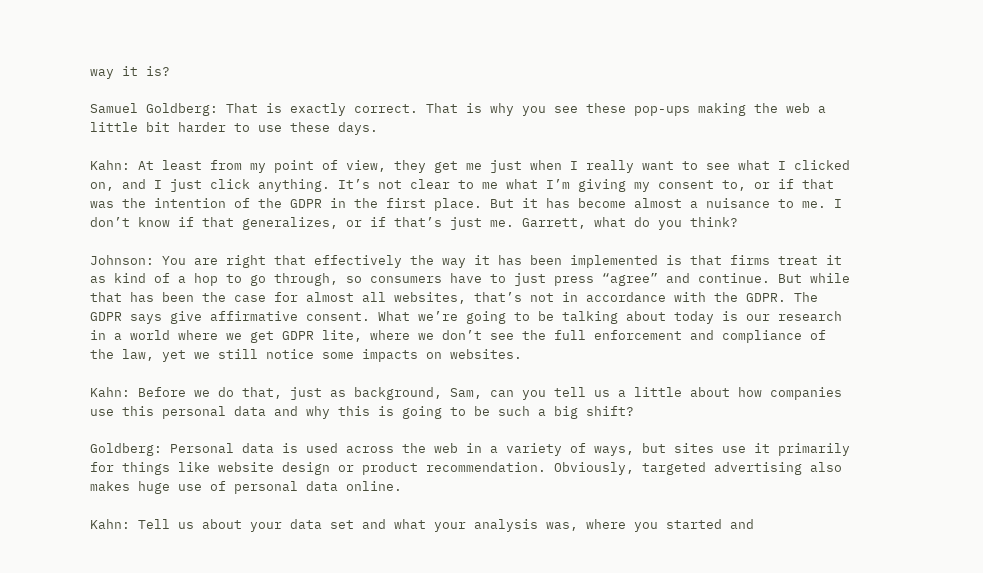way it is?

Samuel Goldberg: That is exactly correct. That is why you see these pop-ups making the web a little bit harder to use these days.

Kahn: At least from my point of view, they get me just when I really want to see what I clicked on, and I just click anything. It’s not clear to me what I’m giving my consent to, or if that was the intention of the GDPR in the first place. But it has become almost a nuisance to me. I don’t know if that generalizes, or if that’s just me. Garrett, what do you think?

Johnson: You are right that effectively the way it has been implemented is that firms treat it as kind of a hop to go through, so consumers have to just press “agree” and continue. But while that has been the case for almost all websites, that’s not in accordance with the GDPR. The GDPR says give affirmative consent. What we’re going to be talking about today is our research in a world where we get GDPR lite, where we don’t see the full enforcement and compliance of the law, yet we still notice some impacts on websites.

Kahn: Before we do that, just as background, Sam, can you tell us a little about how companies use this personal data and why this is going to be such a big shift?

Goldberg: Personal data is used across the web in a variety of ways, but sites use it primarily for things like website design or product recommendation. Obviously, targeted advertising also makes huge use of personal data online.

Kahn: Tell us about your data set and what your analysis was, where you started and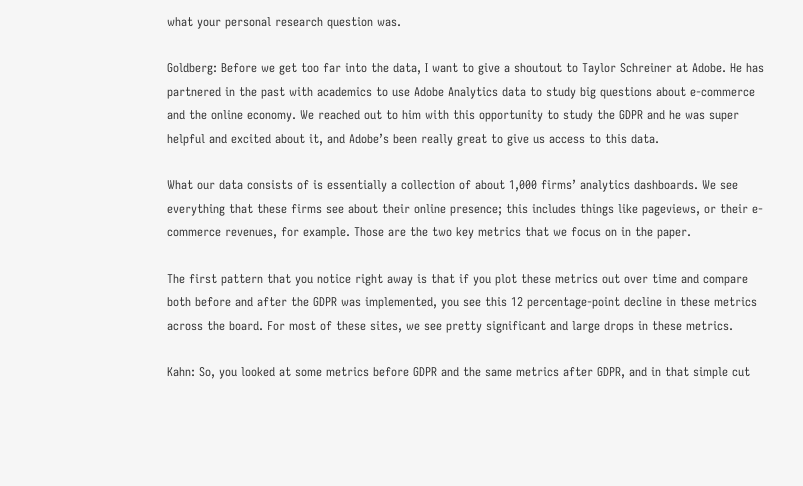what your personal research question was.

Goldberg: Before we get too far into the data, I want to give a shoutout to Taylor Schreiner at Adobe. He has partnered in the past with academics to use Adobe Analytics data to study big questions about e-commerce and the online economy. We reached out to him with this opportunity to study the GDPR and he was super helpful and excited about it, and Adobe’s been really great to give us access to this data.

What our data consists of is essentially a collection of about 1,000 firms’ analytics dashboards. We see everything that these firms see about their online presence; this includes things like pageviews, or their e-commerce revenues, for example. Those are the two key metrics that we focus on in the paper.

The first pattern that you notice right away is that if you plot these metrics out over time and compare both before and after the GDPR was implemented, you see this 12 percentage-point decline in these metrics across the board. For most of these sites, we see pretty significant and large drops in these metrics.

Kahn: So, you looked at some metrics before GDPR and the same metrics after GDPR, and in that simple cut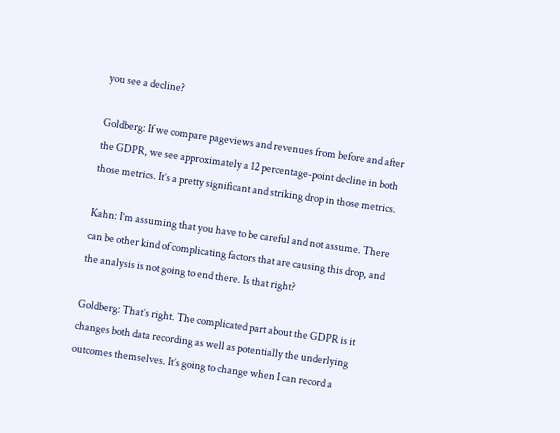you see a decline?

Goldberg: If we compare pageviews and revenues from before and after the GDPR, we see approximately a 12 percentage-point decline in both those metrics. It’s a pretty significant and striking drop in those metrics.

Kahn: I’m assuming that you have to be careful and not assume. There can be other kind of complicating factors that are causing this drop, and the analysis is not going to end there. Is that right?

Goldberg: That’s right. The complicated part about the GDPR is it changes both data recording as well as potentially the underlying outcomes themselves. It’s going to change when I can record a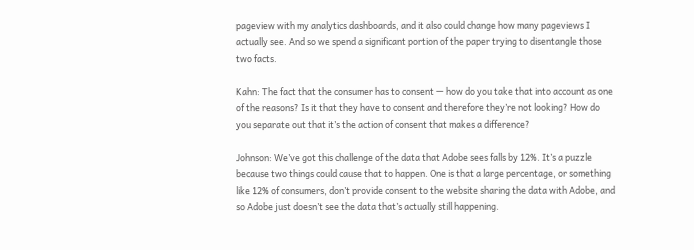pageview with my analytics dashboards, and it also could change how many pageviews I actually see. And so we spend a significant portion of the paper trying to disentangle those two facts.

Kahn: The fact that the consumer has to consent — how do you take that into account as one of the reasons? Is it that they have to consent and therefore they’re not looking? How do you separate out that it’s the action of consent that makes a difference?

Johnson: We’ve got this challenge of the data that Adobe sees falls by 12%. It’s a puzzle because two things could cause that to happen. One is that a large percentage, or something like 12% of consumers, don’t provide consent to the website sharing the data with Adobe, and so Adobe just doesn’t see the data that’s actually still happening.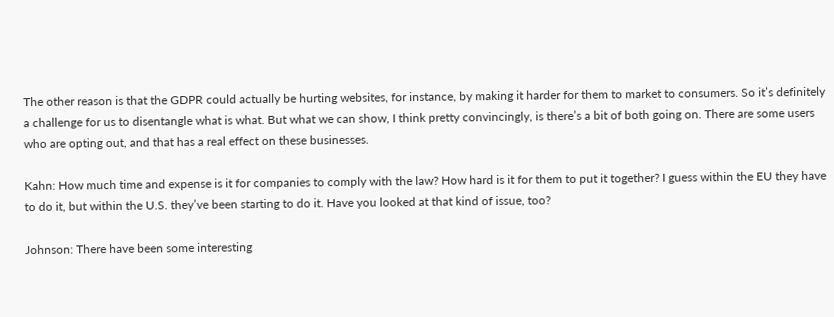The other reason is that the GDPR could actually be hurting websites, for instance, by making it harder for them to market to consumers. So it’s definitely a challenge for us to disentangle what is what. But what we can show, I think pretty convincingly, is there’s a bit of both going on. There are some users who are opting out, and that has a real effect on these businesses.

Kahn: How much time and expense is it for companies to comply with the law? How hard is it for them to put it together? I guess within the EU they have to do it, but within the U.S. they’ve been starting to do it. Have you looked at that kind of issue, too?

Johnson: There have been some interesting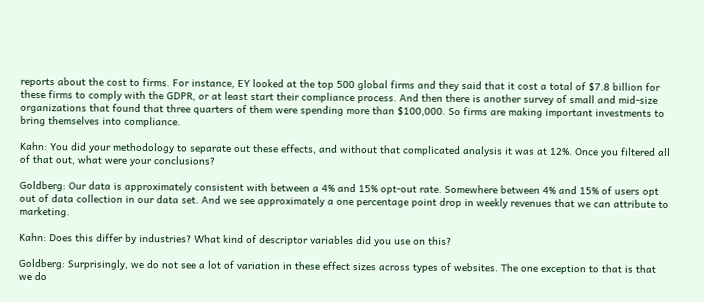reports about the cost to firms. For instance, EY looked at the top 500 global firms and they said that it cost a total of $7.8 billion for these firms to comply with the GDPR, or at least start their compliance process. And then there is another survey of small and mid-size organizations that found that three quarters of them were spending more than $100,000. So firms are making important investments to bring themselves into compliance.

Kahn: You did your methodology to separate out these effects, and without that complicated analysis it was at 12%. Once you filtered all of that out, what were your conclusions?

Goldberg: Our data is approximately consistent with between a 4% and 15% opt-out rate. Somewhere between 4% and 15% of users opt out of data collection in our data set. And we see approximately a one percentage point drop in weekly revenues that we can attribute to marketing.

Kahn: Does this differ by industries? What kind of descriptor variables did you use on this?

Goldberg: Surprisingly, we do not see a lot of variation in these effect sizes across types of websites. The one exception to that is that we do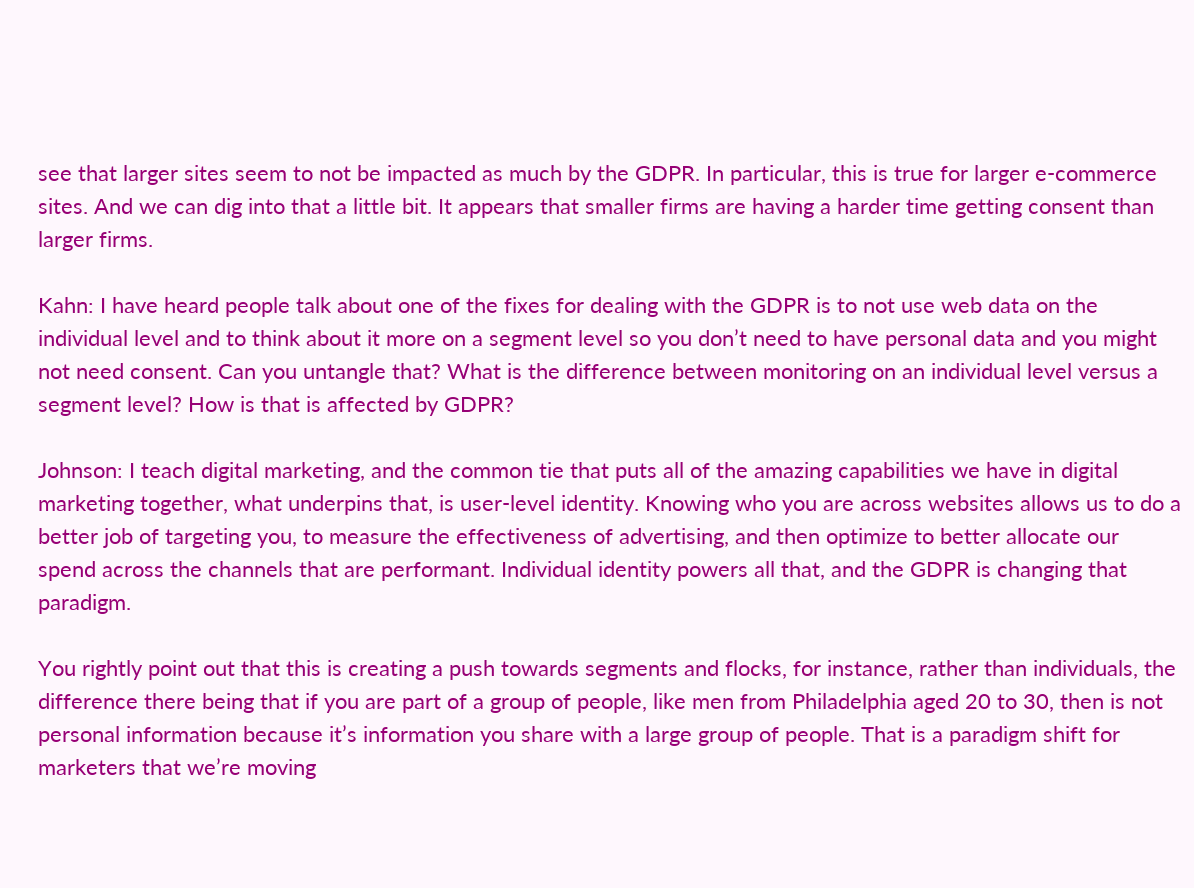see that larger sites seem to not be impacted as much by the GDPR. In particular, this is true for larger e-commerce sites. And we can dig into that a little bit. It appears that smaller firms are having a harder time getting consent than larger firms.

Kahn: I have heard people talk about one of the fixes for dealing with the GDPR is to not use web data on the individual level and to think about it more on a segment level so you don’t need to have personal data and you might not need consent. Can you untangle that? What is the difference between monitoring on an individual level versus a segment level? How is that is affected by GDPR?

Johnson: I teach digital marketing, and the common tie that puts all of the amazing capabilities we have in digital marketing together, what underpins that, is user-level identity. Knowing who you are across websites allows us to do a better job of targeting you, to measure the effectiveness of advertising, and then optimize to better allocate our spend across the channels that are performant. Individual identity powers all that, and the GDPR is changing that paradigm.

You rightly point out that this is creating a push towards segments and flocks, for instance, rather than individuals, the difference there being that if you are part of a group of people, like men from Philadelphia aged 20 to 30, then is not personal information because it’s information you share with a large group of people. That is a paradigm shift for marketers that we’re moving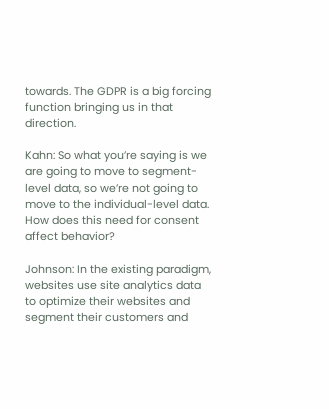towards. The GDPR is a big forcing function bringing us in that direction.

Kahn: So what you’re saying is we are going to move to segment-level data, so we’re not going to move to the individual-level data. How does this need for consent affect behavior?

Johnson: In the existing paradigm, websites use site analytics data to optimize their websites and segment their customers and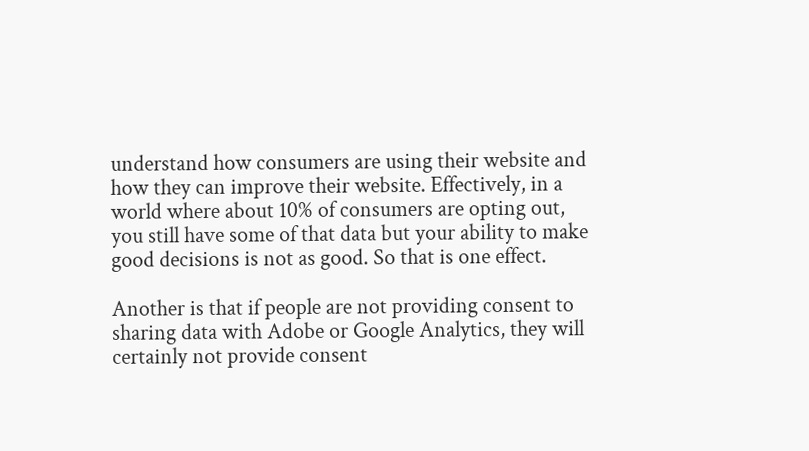understand how consumers are using their website and how they can improve their website. Effectively, in a world where about 10% of consumers are opting out, you still have some of that data but your ability to make good decisions is not as good. So that is one effect.

Another is that if people are not providing consent to sharing data with Adobe or Google Analytics, they will certainly not provide consent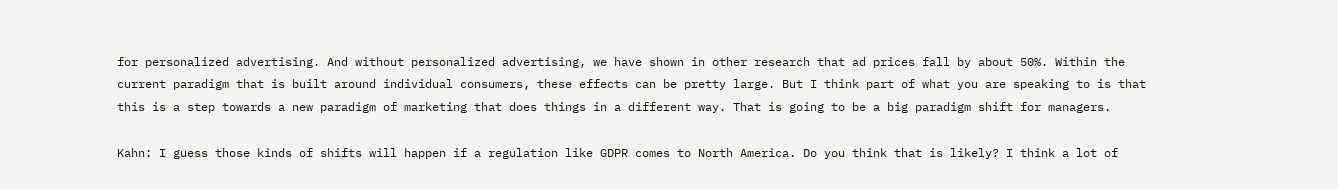for personalized advertising. And without personalized advertising, we have shown in other research that ad prices fall by about 50%. Within the current paradigm that is built around individual consumers, these effects can be pretty large. But I think part of what you are speaking to is that this is a step towards a new paradigm of marketing that does things in a different way. That is going to be a big paradigm shift for managers.

Kahn: I guess those kinds of shifts will happen if a regulation like GDPR comes to North America. Do you think that is likely? I think a lot of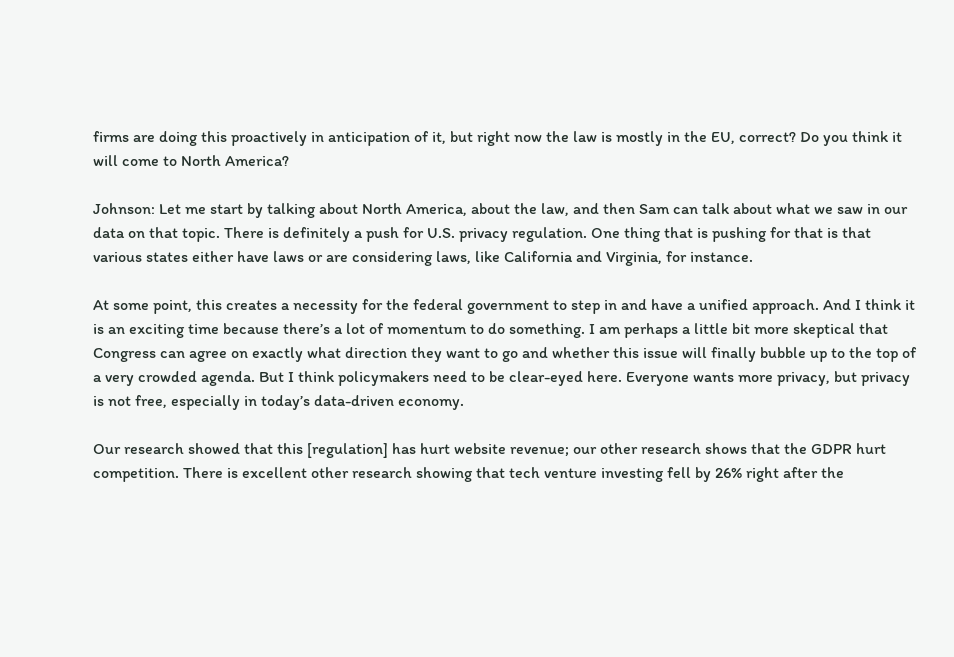firms are doing this proactively in anticipation of it, but right now the law is mostly in the EU, correct? Do you think it will come to North America?

Johnson: Let me start by talking about North America, about the law, and then Sam can talk about what we saw in our data on that topic. There is definitely a push for U.S. privacy regulation. One thing that is pushing for that is that various states either have laws or are considering laws, like California and Virginia, for instance.

At some point, this creates a necessity for the federal government to step in and have a unified approach. And I think it is an exciting time because there’s a lot of momentum to do something. I am perhaps a little bit more skeptical that Congress can agree on exactly what direction they want to go and whether this issue will finally bubble up to the top of a very crowded agenda. But I think policymakers need to be clear-eyed here. Everyone wants more privacy, but privacy is not free, especially in today’s data-driven economy.

Our research showed that this [regulation] has hurt website revenue; our other research shows that the GDPR hurt competition. There is excellent other research showing that tech venture investing fell by 26% right after the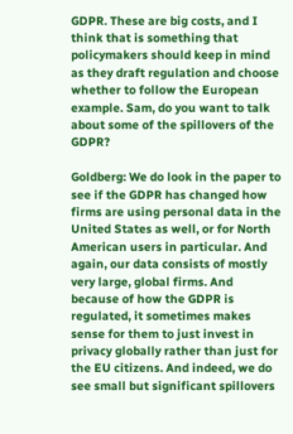GDPR. These are big costs, and I think that is something that policymakers should keep in mind as they draft regulation and choose whether to follow the European example. Sam, do you want to talk about some of the spillovers of the GDPR?

Goldberg: We do look in the paper to see if the GDPR has changed how firms are using personal data in the United States as well, or for North American users in particular. And again, our data consists of mostly very large, global firms. And because of how the GDPR is regulated, it sometimes makes sense for them to just invest in privacy globally rather than just for the EU citizens. And indeed, we do see small but significant spillovers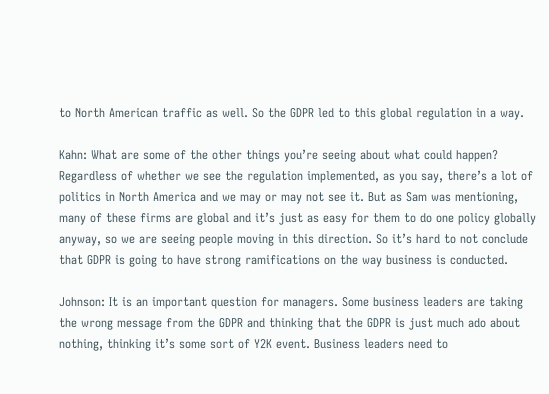to North American traffic as well. So the GDPR led to this global regulation in a way.

Kahn: What are some of the other things you’re seeing about what could happen? Regardless of whether we see the regulation implemented, as you say, there’s a lot of politics in North America and we may or may not see it. But as Sam was mentioning, many of these firms are global and it’s just as easy for them to do one policy globally anyway, so we are seeing people moving in this direction. So it’s hard to not conclude that GDPR is going to have strong ramifications on the way business is conducted.

Johnson: It is an important question for managers. Some business leaders are taking the wrong message from the GDPR and thinking that the GDPR is just much ado about nothing, thinking it’s some sort of Y2K event. Business leaders need to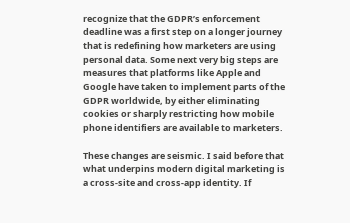recognize that the GDPR’s enforcement deadline was a first step on a longer journey that is redefining how marketers are using personal data. Some next very big steps are measures that platforms like Apple and Google have taken to implement parts of the GDPR worldwide, by either eliminating cookies or sharply restricting how mobile phone identifiers are available to marketers.

These changes are seismic. I said before that what underpins modern digital marketing is a cross-site and cross-app identity. If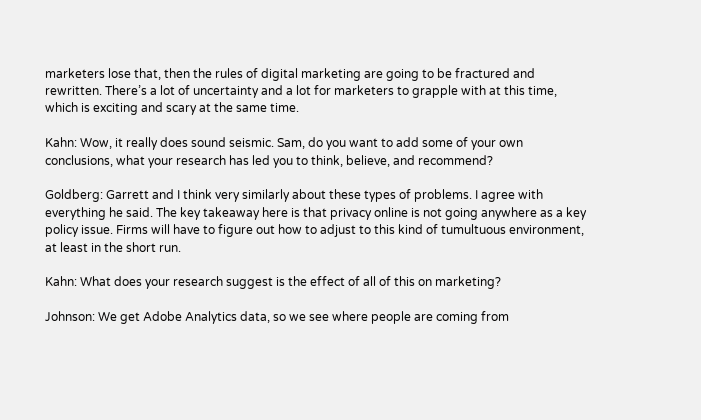marketers lose that, then the rules of digital marketing are going to be fractured and rewritten. There’s a lot of uncertainty and a lot for marketers to grapple with at this time, which is exciting and scary at the same time.

Kahn: Wow, it really does sound seismic. Sam, do you want to add some of your own conclusions, what your research has led you to think, believe, and recommend?

Goldberg: Garrett and I think very similarly about these types of problems. I agree with everything he said. The key takeaway here is that privacy online is not going anywhere as a key policy issue. Firms will have to figure out how to adjust to this kind of tumultuous environment, at least in the short run.

Kahn: What does your research suggest is the effect of all of this on marketing?

Johnson: We get Adobe Analytics data, so we see where people are coming from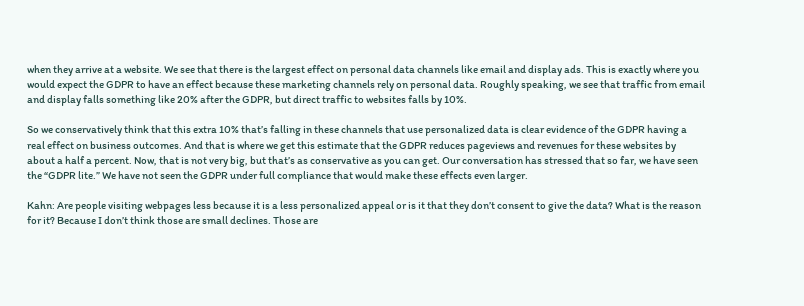when they arrive at a website. We see that there is the largest effect on personal data channels like email and display ads. This is exactly where you would expect the GDPR to have an effect because these marketing channels rely on personal data. Roughly speaking, we see that traffic from email and display falls something like 20% after the GDPR, but direct traffic to websites falls by 10%.

So we conservatively think that this extra 10% that’s falling in these channels that use personalized data is clear evidence of the GDPR having a real effect on business outcomes. And that is where we get this estimate that the GDPR reduces pageviews and revenues for these websites by about a half a percent. Now, that is not very big, but that’s as conservative as you can get. Our conversation has stressed that so far, we have seen the “GDPR lite.” We have not seen the GDPR under full compliance that would make these effects even larger.

Kahn: Are people visiting webpages less because it is a less personalized appeal or is it that they don’t consent to give the data? What is the reason for it? Because I don’t think those are small declines. Those are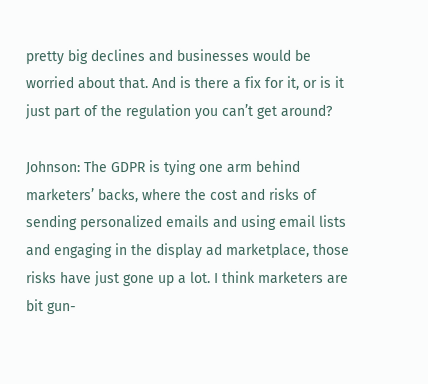pretty big declines and businesses would be worried about that. And is there a fix for it, or is it just part of the regulation you can’t get around?

Johnson: The GDPR is tying one arm behind marketers’ backs, where the cost and risks of sending personalized emails and using email lists and engaging in the display ad marketplace, those risks have just gone up a lot. I think marketers are bit gun-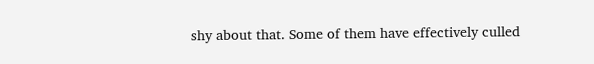shy about that. Some of them have effectively culled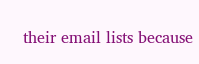their email lists because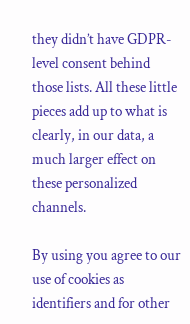they didn’t have GDPR-level consent behind those lists. All these little pieces add up to what is clearly, in our data, a much larger effect on these personalized channels.

By using you agree to our use of cookies as identifiers and for other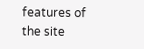features of the site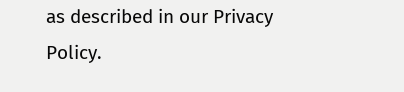as described in our Privacy Policy.